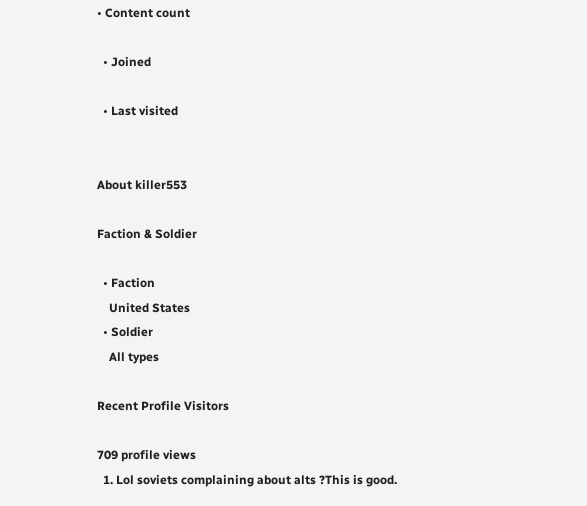• Content count

  • Joined

  • Last visited


About killer553

Faction & Soldier

  • Faction
    United States
  • Soldier
    All types

Recent Profile Visitors

709 profile views
  1. Lol soviets complaining about alts ?This is good.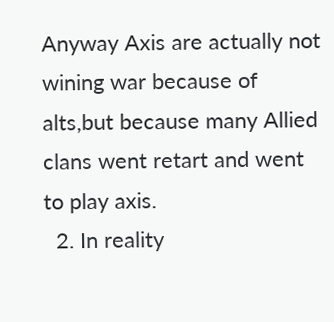Anyway Axis are actually not wining war because of alts,but because many Allied clans went retart and went to play axis.
  2. In reality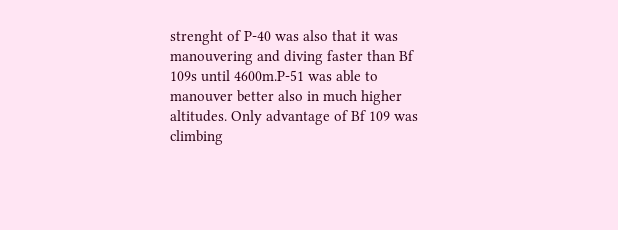strenght of P-40 was also that it was manouvering and diving faster than Bf 109s until 4600m.P-51 was able to manouver better also in much higher altitudes. Only advantage of Bf 109 was climbing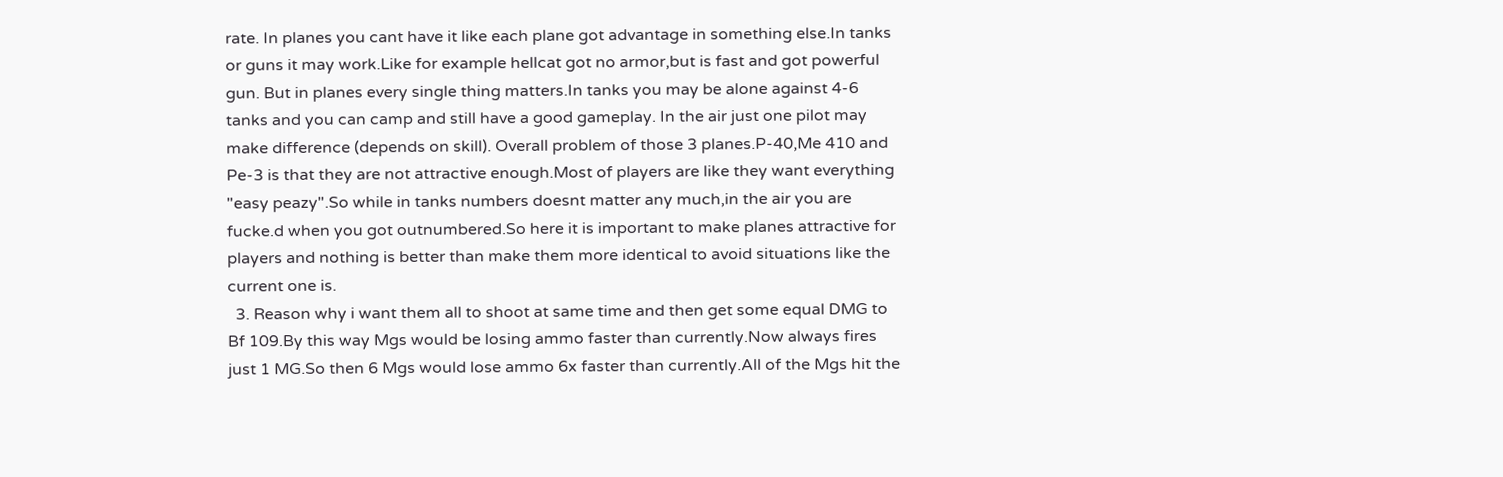rate. In planes you cant have it like each plane got advantage in something else.In tanks or guns it may work.Like for example hellcat got no armor,but is fast and got powerful gun. But in planes every single thing matters.In tanks you may be alone against 4-6 tanks and you can camp and still have a good gameplay. In the air just one pilot may make difference (depends on skill). Overall problem of those 3 planes.P-40,Me 410 and Pe-3 is that they are not attractive enough.Most of players are like they want everything "easy peazy".So while in tanks numbers doesnt matter any much,in the air you are fucke.d when you got outnumbered.So here it is important to make planes attractive for players and nothing is better than make them more identical to avoid situations like the current one is.
  3. Reason why i want them all to shoot at same time and then get some equal DMG to Bf 109.By this way Mgs would be losing ammo faster than currently.Now always fires just 1 MG.So then 6 Mgs would lose ammo 6x faster than currently.All of the Mgs hit the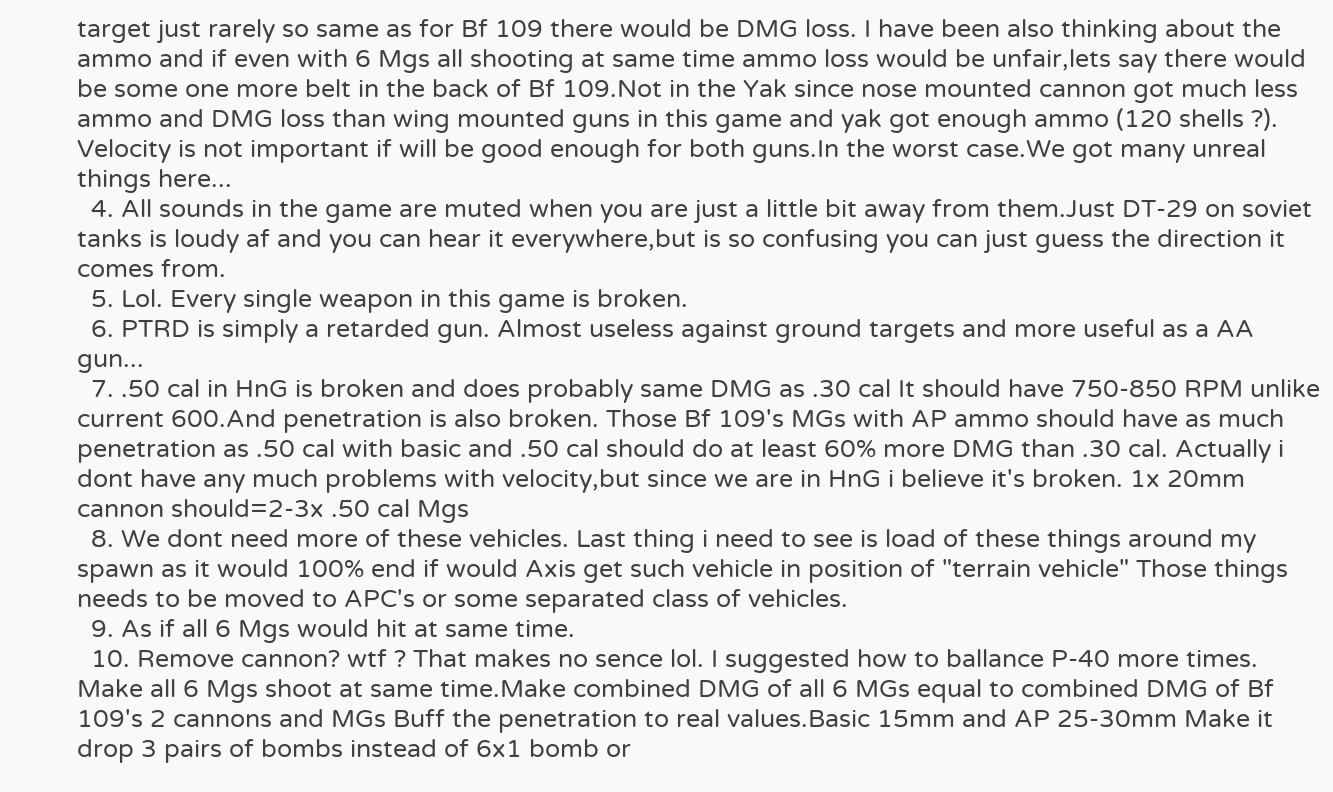target just rarely so same as for Bf 109 there would be DMG loss. I have been also thinking about the ammo and if even with 6 Mgs all shooting at same time ammo loss would be unfair,lets say there would be some one more belt in the back of Bf 109.Not in the Yak since nose mounted cannon got much less ammo and DMG loss than wing mounted guns in this game and yak got enough ammo (120 shells ?). Velocity is not important if will be good enough for both guns.In the worst case.We got many unreal things here...
  4. All sounds in the game are muted when you are just a little bit away from them.Just DT-29 on soviet tanks is loudy af and you can hear it everywhere,but is so confusing you can just guess the direction it comes from.
  5. Lol. Every single weapon in this game is broken.
  6. PTRD is simply a retarded gun. Almost useless against ground targets and more useful as a AA gun...
  7. .50 cal in HnG is broken and does probably same DMG as .30 cal It should have 750-850 RPM unlike current 600.And penetration is also broken. Those Bf 109's MGs with AP ammo should have as much penetration as .50 cal with basic and .50 cal should do at least 60% more DMG than .30 cal. Actually i dont have any much problems with velocity,but since we are in HnG i believe it's broken. 1x 20mm cannon should=2-3x .50 cal Mgs
  8. We dont need more of these vehicles. Last thing i need to see is load of these things around my spawn as it would 100% end if would Axis get such vehicle in position of "terrain vehicle" Those things needs to be moved to APC's or some separated class of vehicles.
  9. As if all 6 Mgs would hit at same time.
  10. Remove cannon? wtf ? That makes no sence lol. I suggested how to ballance P-40 more times. Make all 6 Mgs shoot at same time.Make combined DMG of all 6 MGs equal to combined DMG of Bf 109's 2 cannons and MGs Buff the penetration to real values.Basic 15mm and AP 25-30mm Make it drop 3 pairs of bombs instead of 6x1 bomb or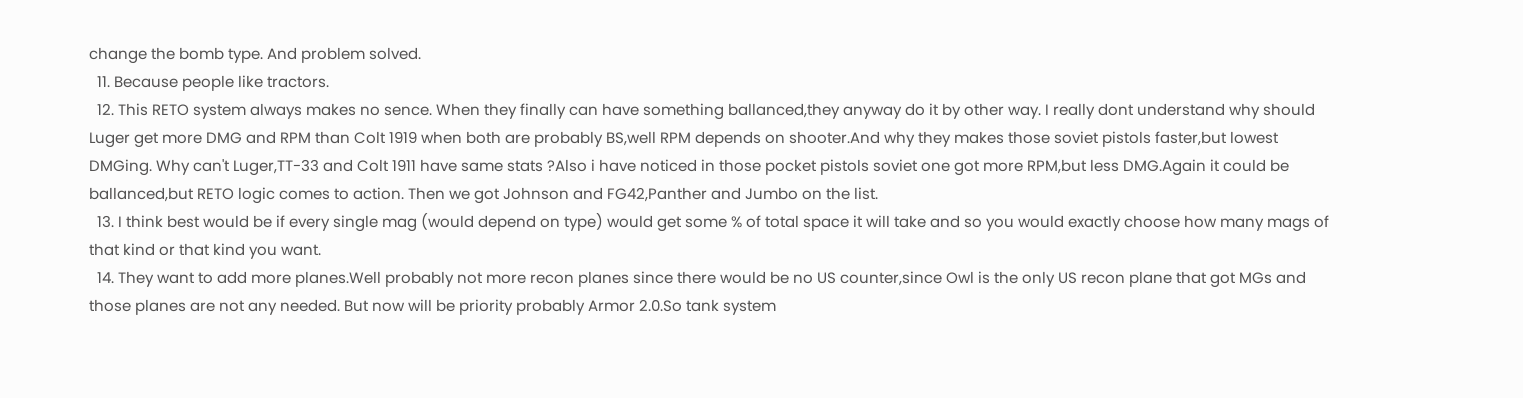change the bomb type. And problem solved.
  11. Because people like tractors.
  12. This RETO system always makes no sence. When they finally can have something ballanced,they anyway do it by other way. I really dont understand why should Luger get more DMG and RPM than Colt 1919 when both are probably BS,well RPM depends on shooter.And why they makes those soviet pistols faster,but lowest DMGing. Why can't Luger,TT-33 and Colt 1911 have same stats ?Also i have noticed in those pocket pistols soviet one got more RPM,but less DMG.Again it could be ballanced,but RETO logic comes to action. Then we got Johnson and FG42,Panther and Jumbo on the list.
  13. I think best would be if every single mag (would depend on type) would get some % of total space it will take and so you would exactly choose how many mags of that kind or that kind you want.
  14. They want to add more planes.Well probably not more recon planes since there would be no US counter,since Owl is the only US recon plane that got MGs and those planes are not any needed. But now will be priority probably Armor 2.0.So tank system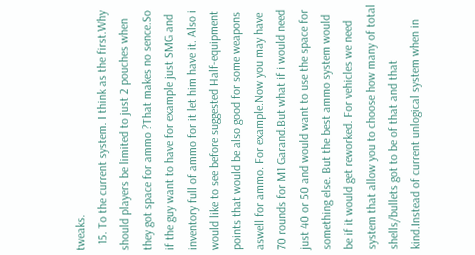tweaks.
  15. To the current system. I think as the first.Why should players be limited to just 2 pouches when they got space for ammo ?That makes no sence.So if the guy want to have for example just SMG and inventory full of ammo for it let him have it. Also i would like to see before suggested Half-equipment points that would be also good for some weapons aswell for ammo. For example.Now you may have 70 rounds for M1 Garand.But what if i would need just 40 or 50 and would want to use the space for something else. But the best ammo system would be if it would get reworked. For vehicles we need system that allow you to choose how many of total shells/bullets got to be of that and that kind.Instead of current unlogical system when in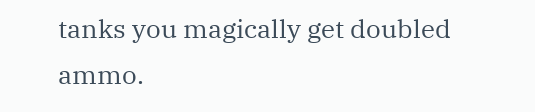tanks you magically get doubled ammo.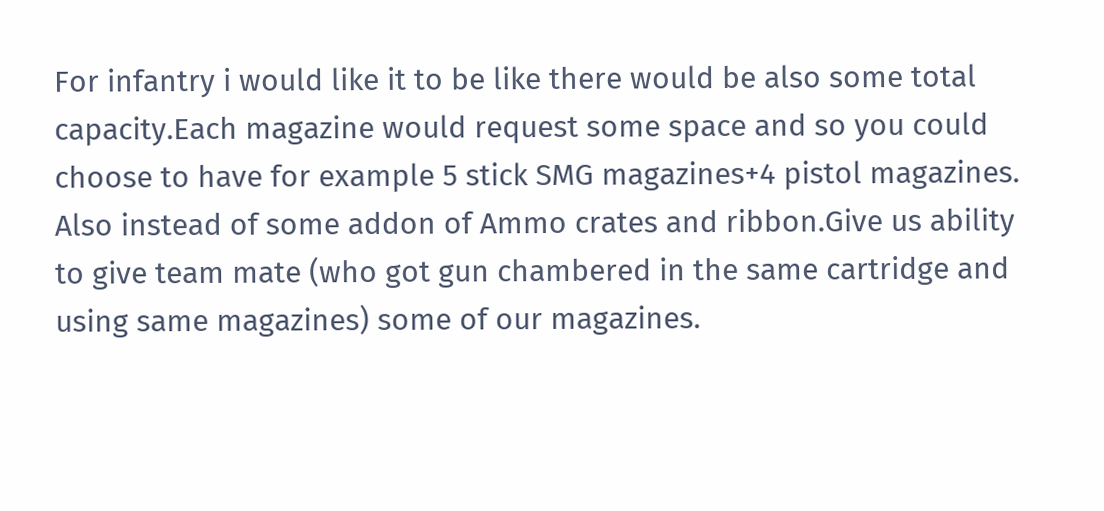For infantry i would like it to be like there would be also some total capacity.Each magazine would request some space and so you could choose to have for example 5 stick SMG magazines+4 pistol magazines. Also instead of some addon of Ammo crates and ribbon.Give us ability to give team mate (who got gun chambered in the same cartridge and using same magazines) some of our magazines.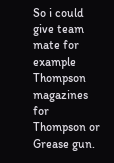So i could give team mate for example Thompson magazines for Thompson or Grease gun.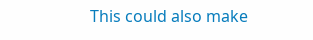This could also make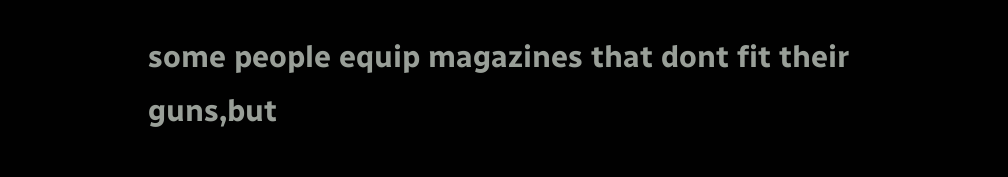some people equip magazines that dont fit their guns,but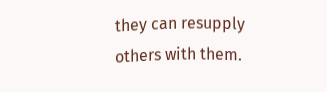they can resupply others with them.